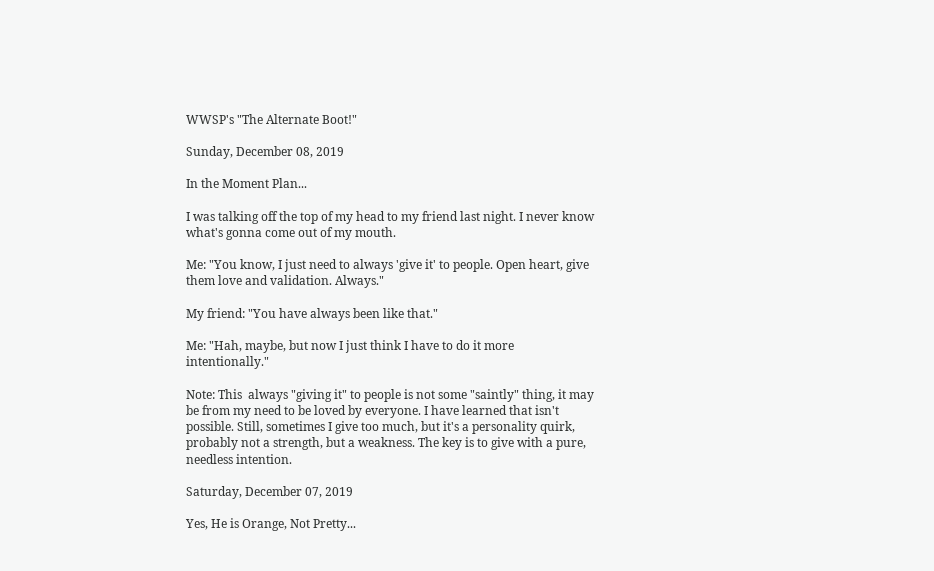WWSP's "The Alternate Boot!"

Sunday, December 08, 2019

In the Moment Plan...

I was talking off the top of my head to my friend last night. I never know what's gonna come out of my mouth.

Me: "You know, I just need to always 'give it' to people. Open heart, give them love and validation. Always."

My friend: "You have always been like that."

Me: "Hah, maybe, but now I just think I have to do it more intentionally."

Note: This  always "giving it" to people is not some "saintly" thing, it may be from my need to be loved by everyone. I have learned that isn't possible. Still, sometimes I give too much, but it's a personality quirk, probably not a strength, but a weakness. The key is to give with a pure, needless intention.

Saturday, December 07, 2019

Yes, He is Orange, Not Pretty...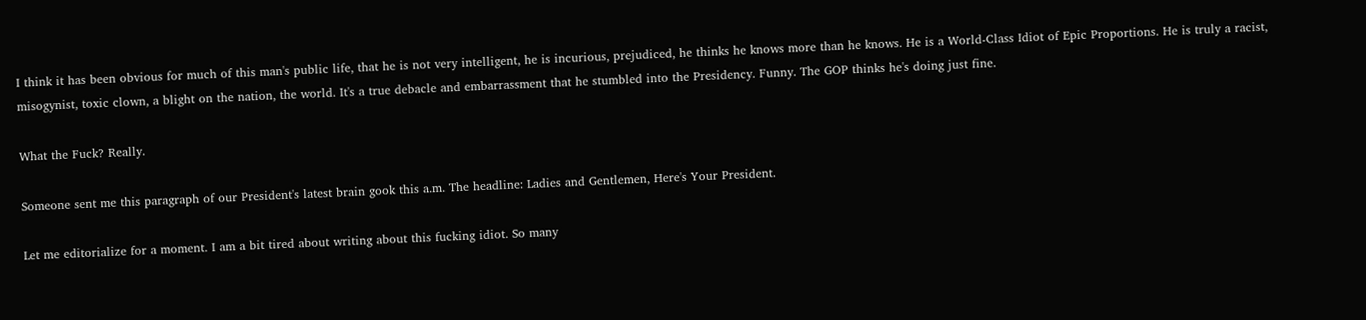I think it has been obvious for much of this man's public life, that he is not very intelligent, he is incurious, prejudiced, he thinks he knows more than he knows. He is a World-Class Idiot of Epic Proportions. He is truly a racist, misogynist, toxic clown, a blight on the nation, the world. It's a true debacle and embarrassment that he stumbled into the Presidency. Funny. The GOP thinks he's doing just fine.

What the Fuck? Really.

Someone sent me this paragraph of our President's latest brain gook this a.m. The headline: Ladies and Gentlemen, Here's Your President.

Let me editorialize for a moment. I am a bit tired about writing about this fucking idiot. So many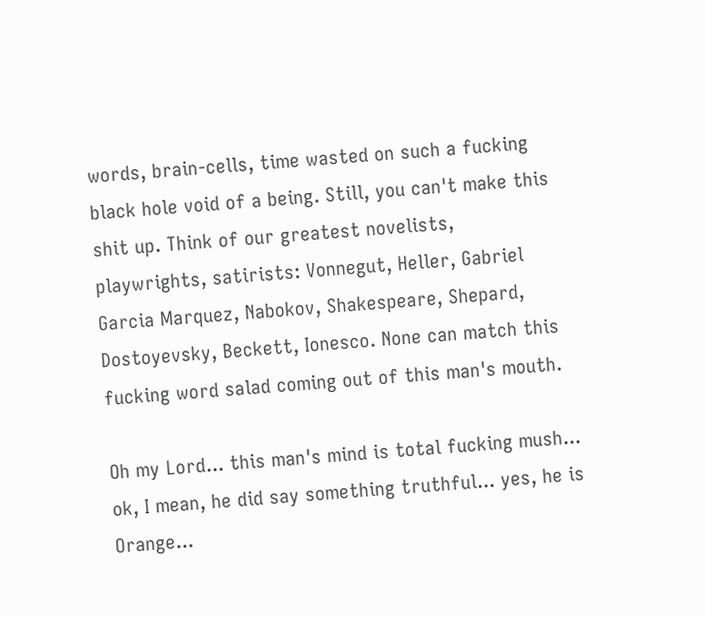words, brain-cells, time wasted on such a fucking black hole void of a being. Still, you can't make this shit up. Think of our greatest novelists, playwrights, satirists: Vonnegut, Heller, Gabriel Garcia Marquez, Nabokov, Shakespeare, Shepard, Dostoyevsky, Beckett, Ionesco. None can match this fucking word salad coming out of this man's mouth.

Oh my Lord... this man's mind is total fucking mush... ok, I mean, he did say something truthful... yes, he is Orange...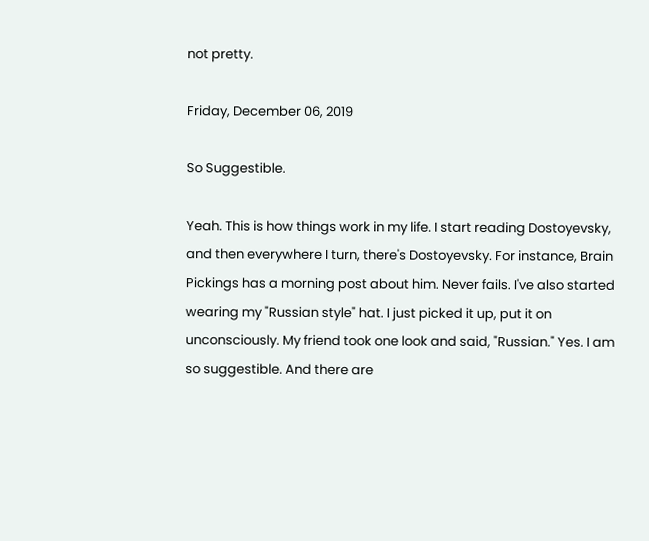not pretty.

Friday, December 06, 2019

So Suggestible.

Yeah. This is how things work in my life. I start reading Dostoyevsky, and then everywhere I turn, there's Dostoyevsky. For instance, Brain Pickings has a morning post about him. Never fails. I've also started wearing my "Russian style" hat. I just picked it up, put it on unconsciously. My friend took one look and said, "Russian." Yes. I am so suggestible. And there are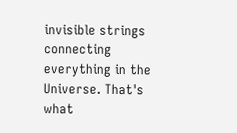invisible strings connecting everything in the Universe. That's what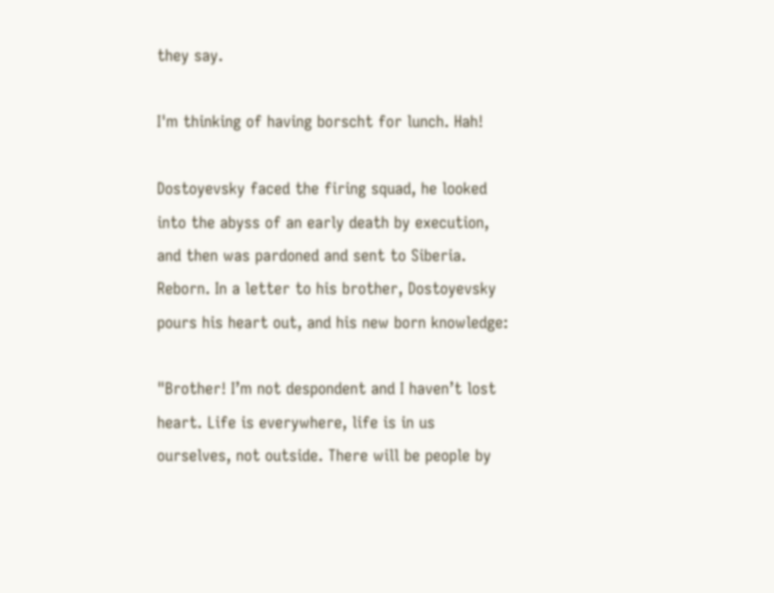they say.

I'm thinking of having borscht for lunch. Hah!

Dostoyevsky faced the firing squad, he looked into the abyss of an early death by execution, and then was pardoned and sent to Siberia. Reborn. In a letter to his brother, Dostoyevsky pours his heart out, and his new born knowledge:

"Brother! I’m not despondent and I haven’t lost heart. Life is everywhere, life is in us ourselves, not outside. There will be people by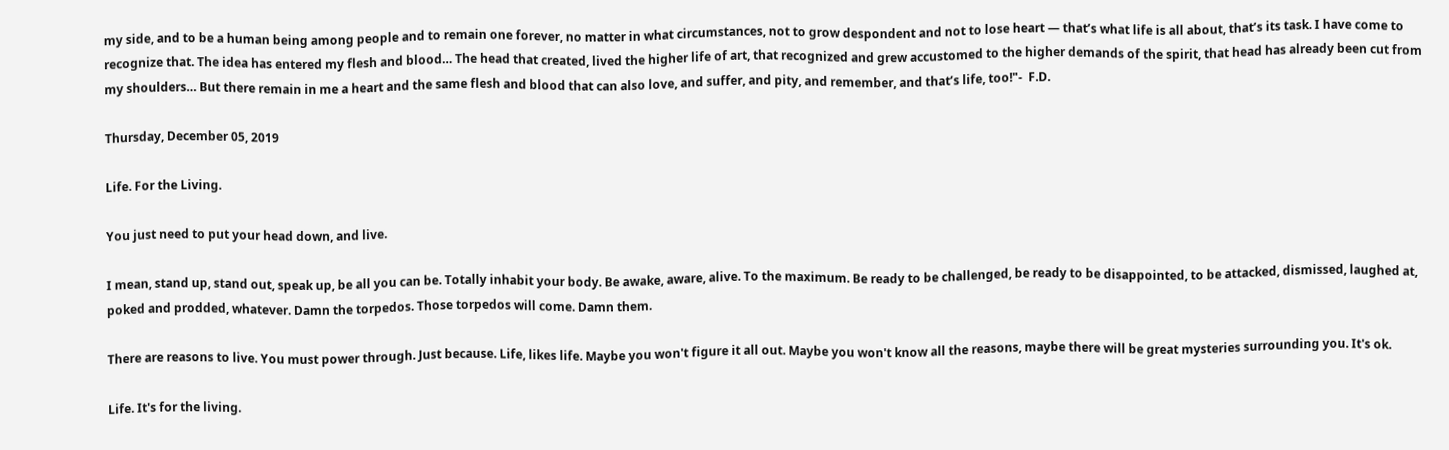my side, and to be a human being among people and to remain one forever, no matter in what circumstances, not to grow despondent and not to lose heart — that’s what life is all about, that’s its task. I have come to recognize that. The idea has entered my flesh and blood… The head that created, lived the higher life of art, that recognized and grew accustomed to the higher demands of the spirit, that head has already been cut from my shoulders… But there remain in me a heart and the same flesh and blood that can also love, and suffer, and pity, and remember, and that’s life, too!"-  F.D.

Thursday, December 05, 2019

Life. For the Living.

You just need to put your head down, and live.

I mean, stand up, stand out, speak up, be all you can be. Totally inhabit your body. Be awake, aware, alive. To the maximum. Be ready to be challenged, be ready to be disappointed, to be attacked, dismissed, laughed at, poked and prodded, whatever. Damn the torpedos. Those torpedos will come. Damn them.

There are reasons to live. You must power through. Just because. Life, likes life. Maybe you won't figure it all out. Maybe you won't know all the reasons, maybe there will be great mysteries surrounding you. It's ok.

Life. It's for the living.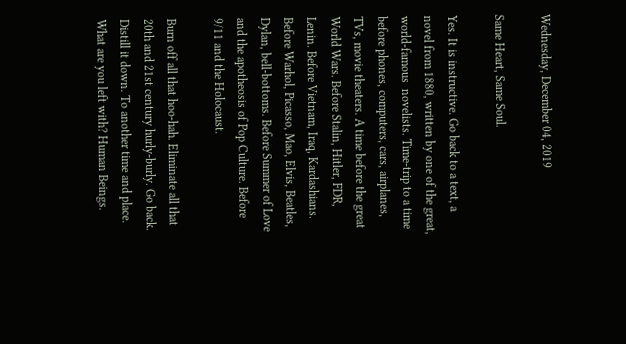Wednesday, December 04, 2019

Same Heart, Same Soul.

Yes. It is instructive. Go back to a text, a novel from 1880, written by one of the great, world-famous  novelists. Time-trip to a time before phones, computers, cars, airplanes, TVs, movie theaters. A time before the great World Wars. Before Stalin, Hitler, FDR, Lenin. Before Vietnam, Iraq, Kardashians. Before Warhol, Picasso, Mao, Elvis, Beatles, Dylan, bell-bottoms. Before Summer of Love and the apotheosis of Pop Culture. Before 9/11 and the Holocaust.

Burn off all that hoo-hah. Eliminate all that 20th and 21st century hurly-burly. Go back. Distill it down. To another time and place. What are you left with? Human Beings.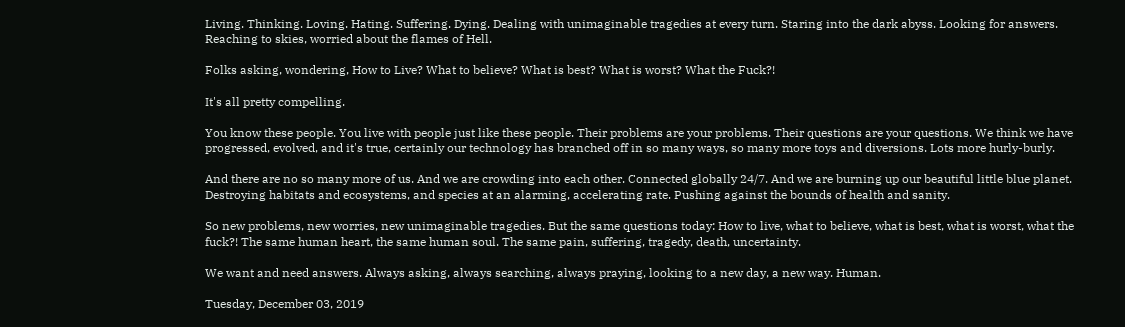Living. Thinking. Loving. Hating. Suffering. Dying. Dealing with unimaginable tragedies at every turn. Staring into the dark abyss. Looking for answers. Reaching to skies, worried about the flames of Hell.

Folks asking, wondering, How to Live? What to believe? What is best? What is worst? What the Fuck?!

It's all pretty compelling.

You know these people. You live with people just like these people. Their problems are your problems. Their questions are your questions. We think we have progressed, evolved, and it's true, certainly our technology has branched off in so many ways, so many more toys and diversions. Lots more hurly-burly.

And there are no so many more of us. And we are crowding into each other. Connected globally 24/7. And we are burning up our beautiful little blue planet. Destroying habitats and ecosystems, and species at an alarming, accelerating rate. Pushing against the bounds of health and sanity.

So new problems, new worries, new unimaginable tragedies. But the same questions today: How to live, what to believe, what is best, what is worst, what the fuck?! The same human heart, the same human soul. The same pain, suffering, tragedy, death, uncertainty.

We want and need answers. Always asking, always searching, always praying, looking to a new day, a new way. Human.

Tuesday, December 03, 2019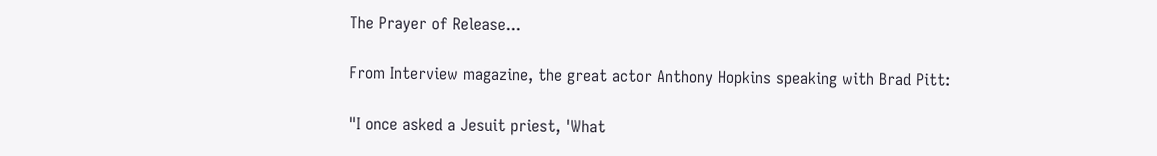The Prayer of Release...

From Interview magazine, the great actor Anthony Hopkins speaking with Brad Pitt:

"I once asked a Jesuit priest, 'What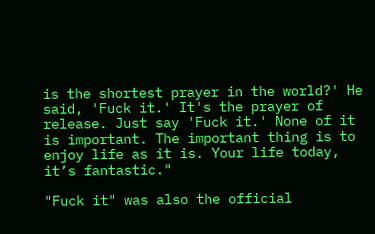is the shortest prayer in the world?' He said, 'Fuck it.' It's the prayer of release. Just say 'Fuck it.' None of it is important. The important thing is to enjoy life as it is. Your life today, it’s fantastic."

"Fuck it" was also the official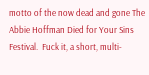motto of the now dead and gone The Abbie Hoffman Died for Your Sins Festival.  Fuck it, a short, multi-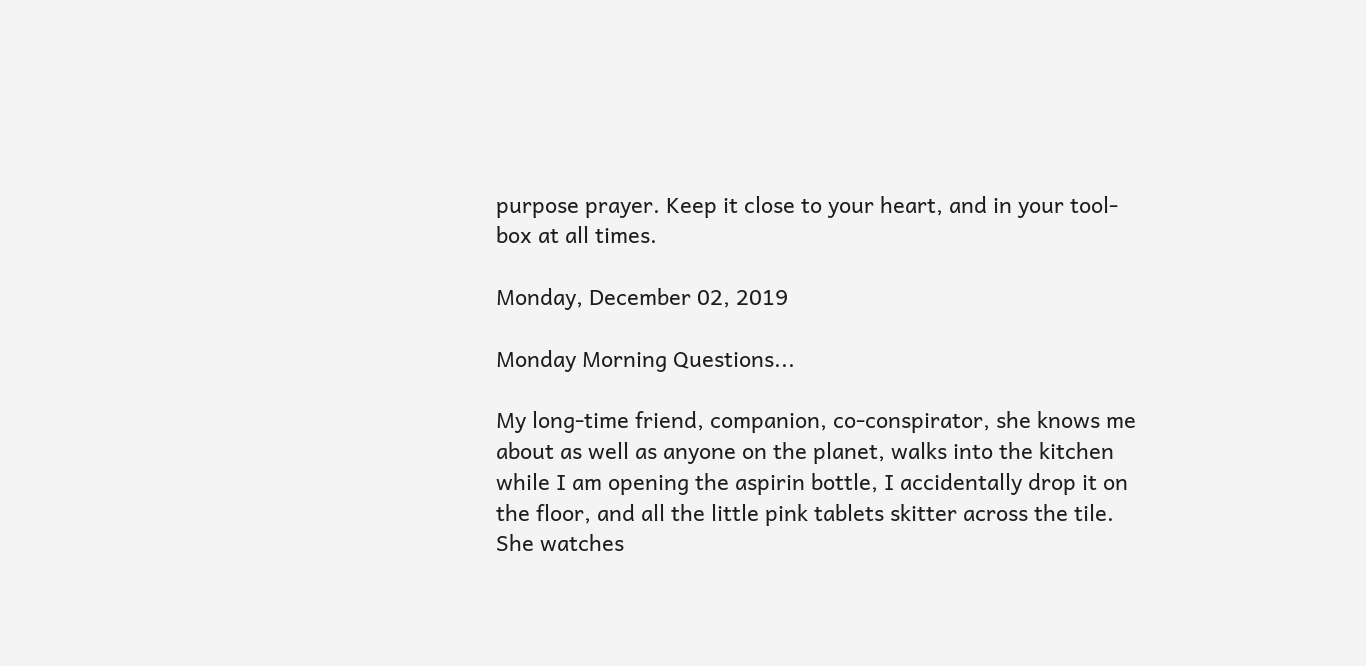purpose prayer. Keep it close to your heart, and in your tool-box at all times.

Monday, December 02, 2019

Monday Morning Questions...

My long-time friend, companion, co-conspirator, she knows me about as well as anyone on the planet, walks into the kitchen while I am opening the aspirin bottle, I accidentally drop it on the floor, and all the little pink tablets skitter across the tile. She watches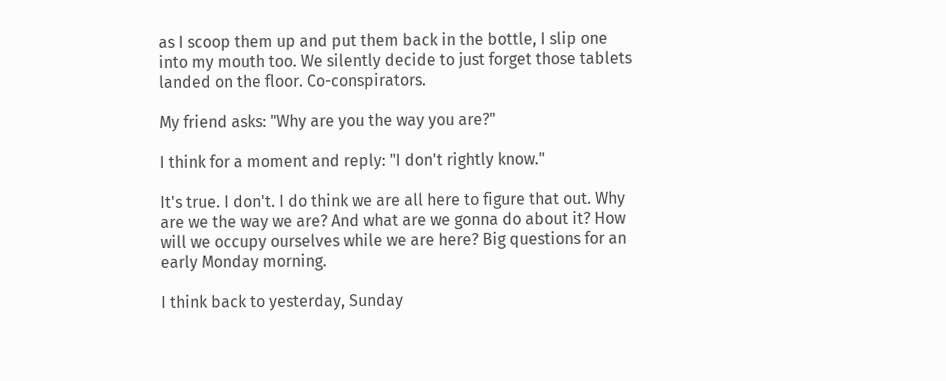as I scoop them up and put them back in the bottle, I slip one into my mouth too. We silently decide to just forget those tablets landed on the floor. Co-conspirators.

My friend asks: "Why are you the way you are?"

I think for a moment and reply: "I don't rightly know."

It's true. I don't. I do think we are all here to figure that out. Why are we the way we are? And what are we gonna do about it? How will we occupy ourselves while we are here? Big questions for an early Monday morning.

I think back to yesterday, Sunday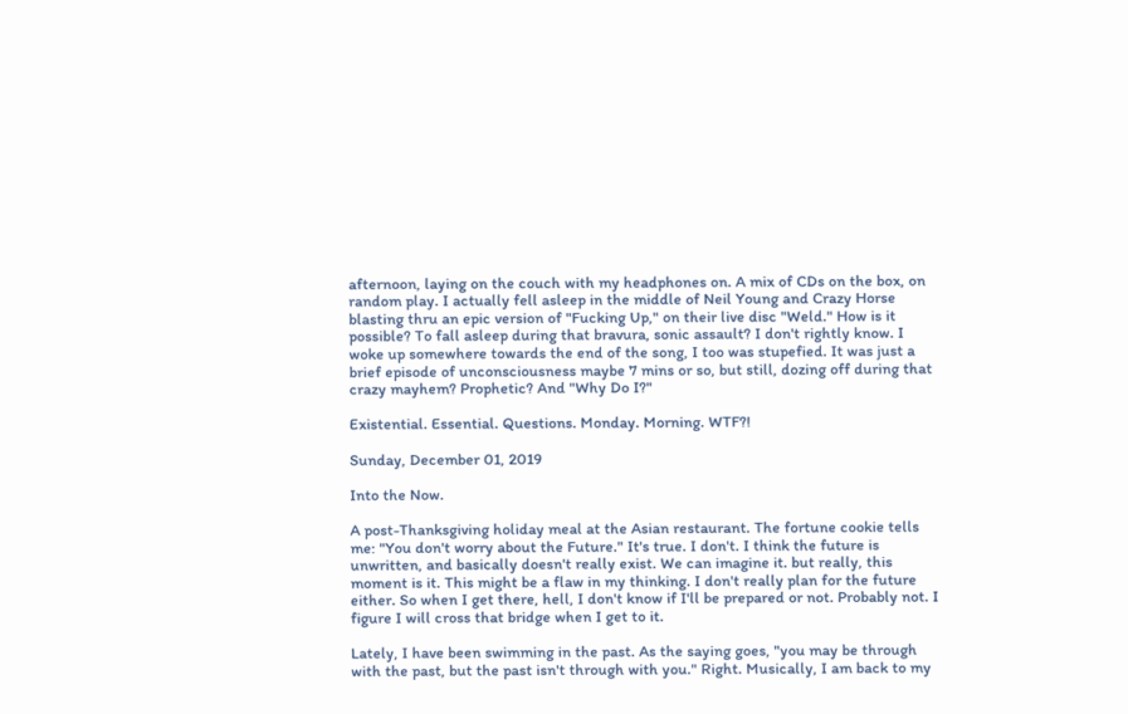afternoon, laying on the couch with my headphones on. A mix of CDs on the box, on random play. I actually fell asleep in the middle of Neil Young and Crazy Horse blasting thru an epic version of "Fucking Up," on their live disc "Weld." How is it possible? To fall asleep during that bravura, sonic assault? I don't rightly know. I woke up somewhere towards the end of the song, I too was stupefied. It was just a brief episode of unconsciousness maybe 7 mins or so, but still, dozing off during that crazy mayhem? Prophetic? And "Why Do I?"

Existential. Essential. Questions. Monday. Morning. WTF?!

Sunday, December 01, 2019

Into the Now.

A post-Thanksgiving holiday meal at the Asian restaurant. The fortune cookie tells me: "You don't worry about the Future." It's true. I don't. I think the future is unwritten, and basically doesn't really exist. We can imagine it. but really, this moment is it. This might be a flaw in my thinking. I don't really plan for the future either. So when I get there, hell, I don't know if I'll be prepared or not. Probably not. I figure I will cross that bridge when I get to it.

Lately, I have been swimming in the past. As the saying goes, "you may be through with the past, but the past isn't through with you." Right. Musically, I am back to my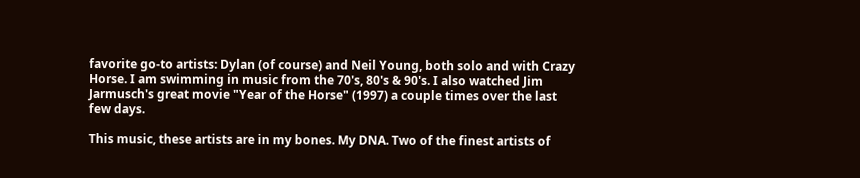favorite go-to artists: Dylan (of course) and Neil Young, both solo and with Crazy Horse. I am swimming in music from the 70's, 80's & 90's. I also watched Jim Jarmusch's great movie "Year of the Horse" (1997) a couple times over the last few days.

This music, these artists are in my bones. My DNA. Two of the finest artists of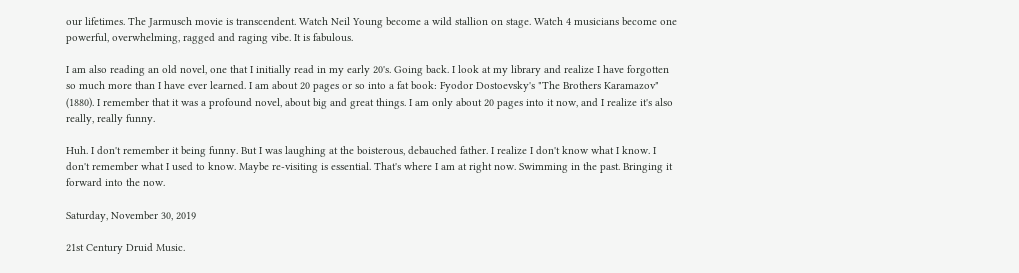our lifetimes. The Jarmusch movie is transcendent. Watch Neil Young become a wild stallion on stage. Watch 4 musicians become one powerful, overwhelming, ragged and raging vibe. It is fabulous.

I am also reading an old novel, one that I initially read in my early 20's. Going back. I look at my library and realize I have forgotten so much more than I have ever learned. I am about 20 pages or so into a fat book: Fyodor Dostoevsky's "The Brothers Karamazov" (1880). I remember that it was a profound novel, about big and great things. I am only about 20 pages into it now, and I realize it's also really, really funny.

Huh. I don't remember it being funny. But I was laughing at the boisterous, debauched father. I realize I don't know what I know. I don't remember what I used to know. Maybe re-visiting is essential. That's where I am at right now. Swimming in the past. Bringing it forward into the now.

Saturday, November 30, 2019

21st Century Druid Music.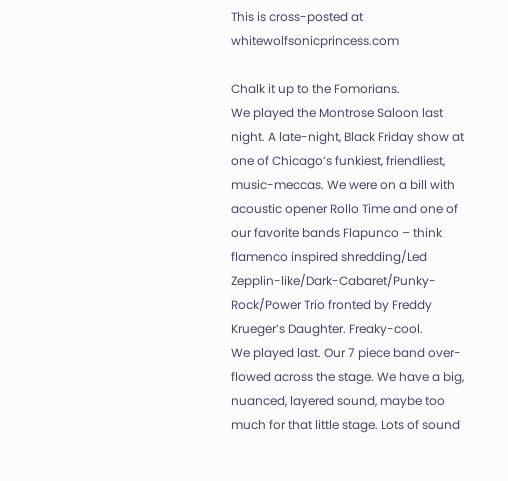This is cross-posted at whitewolfsonicprincess.com

Chalk it up to the Fomorians.
We played the Montrose Saloon last night. A late-night, Black Friday show at one of Chicago’s funkiest, friendliest, music-meccas. We were on a bill with acoustic opener Rollo Time and one of our favorite bands Flapunco – think flamenco inspired shredding/Led Zepplin-like/Dark-Cabaret/Punky-Rock/Power Trio fronted by Freddy Krueger’s Daughter. Freaky-cool.
We played last. Our 7 piece band over-flowed across the stage. We have a big, nuanced, layered sound, maybe too much for that little stage. Lots of sound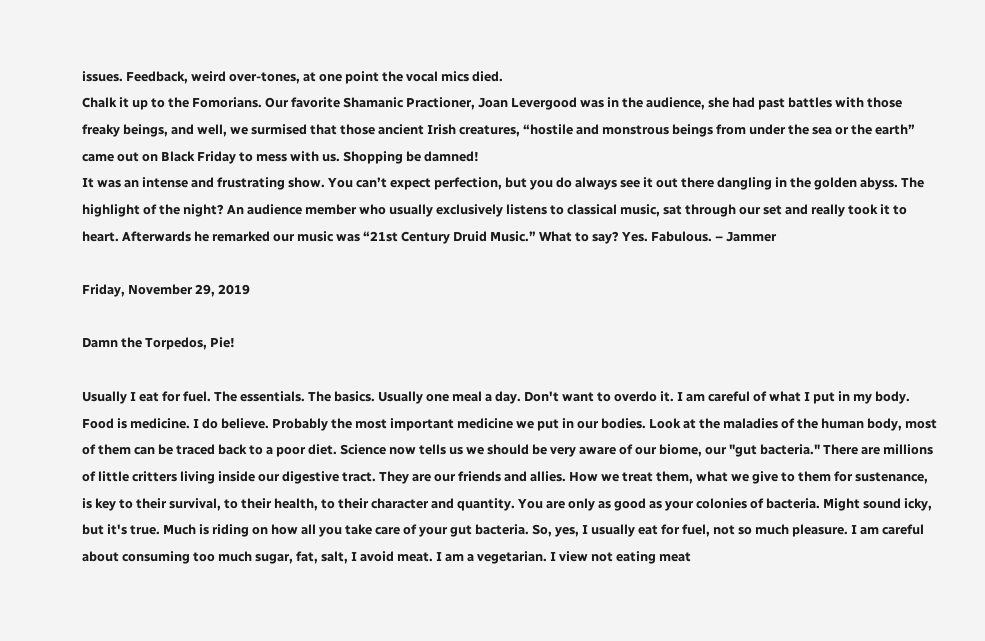issues. Feedback, weird over-tones, at one point the vocal mics died.
Chalk it up to the Fomorians. Our favorite Shamanic Practioner, Joan Levergood was in the audience, she had past battles with those freaky beings, and well, we surmised that those ancient Irish creatures, “hostile and monstrous beings from under the sea or the earth” came out on Black Friday to mess with us. Shopping be damned!
It was an intense and frustrating show. You can’t expect perfection, but you do always see it out there dangling in the golden abyss. The highlight of the night? An audience member who usually exclusively listens to classical music, sat through our set and really took it to heart. Afterwards he remarked our music was “21st Century Druid Music.” What to say? Yes. Fabulous. – Jammer

Friday, November 29, 2019

Damn the Torpedos, Pie!

Usually I eat for fuel. The essentials. The basics. Usually one meal a day. Don't want to overdo it. I am careful of what I put in my body. Food is medicine. I do believe. Probably the most important medicine we put in our bodies. Look at the maladies of the human body, most of them can be traced back to a poor diet. Science now tells us we should be very aware of our biome, our "gut bacteria." There are millions of little critters living inside our digestive tract. They are our friends and allies. How we treat them, what we give to them for sustenance, is key to their survival, to their health, to their character and quantity. You are only as good as your colonies of bacteria. Might sound icky, but it's true. Much is riding on how all you take care of your gut bacteria. So, yes, I usually eat for fuel, not so much pleasure. I am careful about consuming too much sugar, fat, salt, I avoid meat. I am a vegetarian. I view not eating meat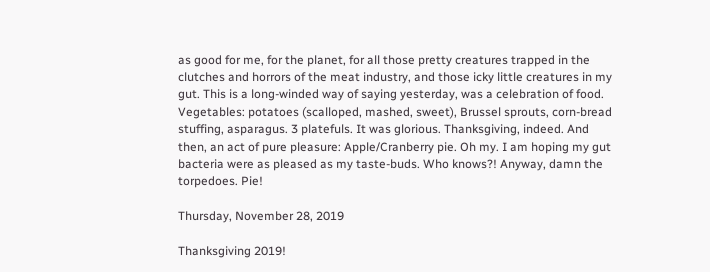as good for me, for the planet, for all those pretty creatures trapped in the clutches and horrors of the meat industry, and those icky little creatures in my gut. This is a long-winded way of saying yesterday, was a celebration of food. Vegetables: potatoes (scalloped, mashed, sweet), Brussel sprouts, corn-bread stuffing, asparagus. 3 platefuls. It was glorious. Thanksgiving, indeed. And then, an act of pure pleasure: Apple/Cranberry pie. Oh my. I am hoping my gut bacteria were as pleased as my taste-buds. Who knows?! Anyway, damn the torpedoes. Pie!

Thursday, November 28, 2019

Thanksgiving 2019!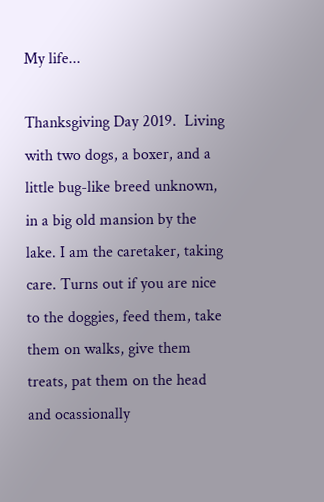My life...

Thanksgiving Day 2019.  Living with two dogs, a boxer, and a little bug-like breed unknown, in a big old mansion by the lake. I am the caretaker, taking care. Turns out if you are nice to the doggies, feed them, take them on walks, give them treats, pat them on the head and ocassionally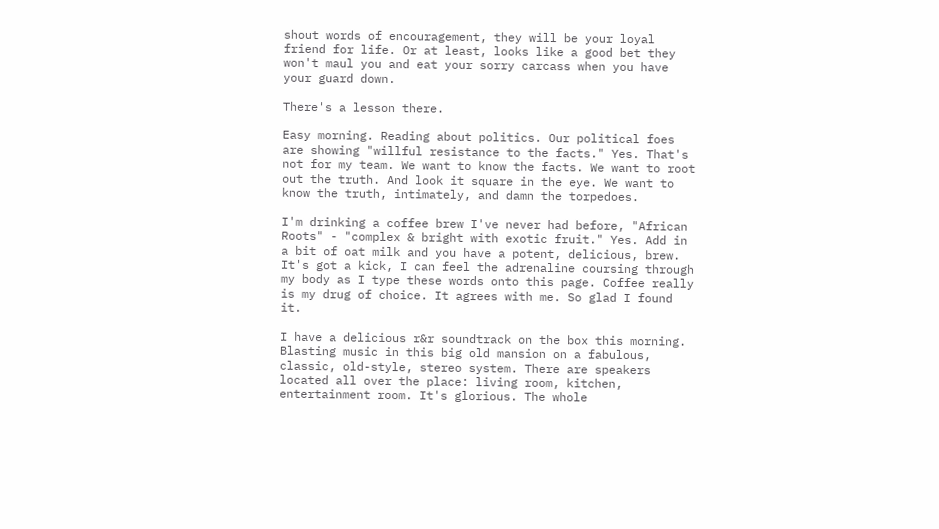shout words of encouragement, they will be your loyal friend for life. Or at least, looks like a good bet they won't maul you and eat your sorry carcass when you have your guard down.

There's a lesson there.

Easy morning. Reading about politics. Our political foes are showing "willful resistance to the facts." Yes. That's not for my team. We want to know the facts. We want to root out the truth. And look it square in the eye. We want to know the truth, intimately, and damn the torpedoes.

I'm drinking a coffee brew I've never had before, "African Roots" - "complex & bright with exotic fruit." Yes. Add in a bit of oat milk and you have a potent, delicious, brew. It's got a kick, I can feel the adrenaline coursing through my body as I type these words onto this page. Coffee really is my drug of choice. It agrees with me. So glad I found it.

I have a delicious r&r soundtrack on the box this morning. Blasting music in this big old mansion on a fabulous, classic, old-style, stereo system. There are speakers located all over the place: living room, kitchen, entertainment room. It's glorious. The whole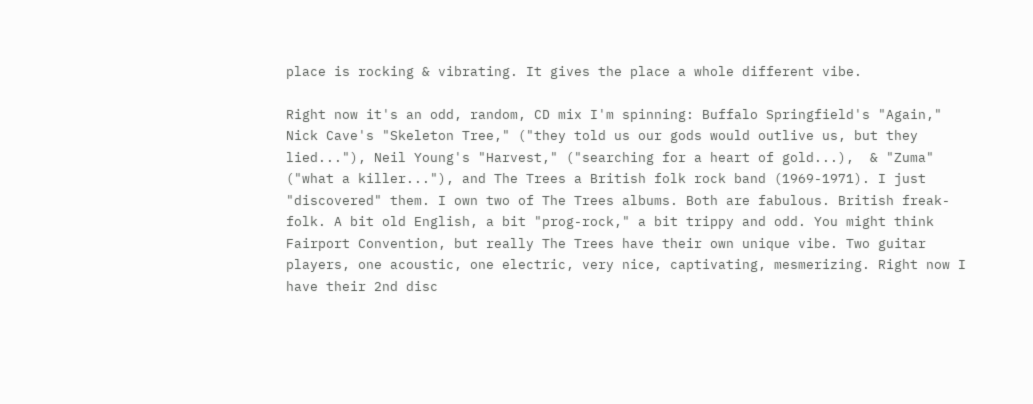place is rocking & vibrating. It gives the place a whole different vibe.

Right now it's an odd, random, CD mix I'm spinning: Buffalo Springfield's "Again," Nick Cave's "Skeleton Tree," ("they told us our gods would outlive us, but they lied..."), Neil Young's "Harvest," ("searching for a heart of gold...),  & "Zuma" ("what a killer..."), and The Trees a British folk rock band (1969-1971). I just "discovered" them. I own two of The Trees albums. Both are fabulous. British freak-folk. A bit old English, a bit "prog-rock," a bit trippy and odd. You might think Fairport Convention, but really The Trees have their own unique vibe. Two guitar players, one acoustic, one electric, very nice, captivating, mesmerizing. Right now I have their 2nd disc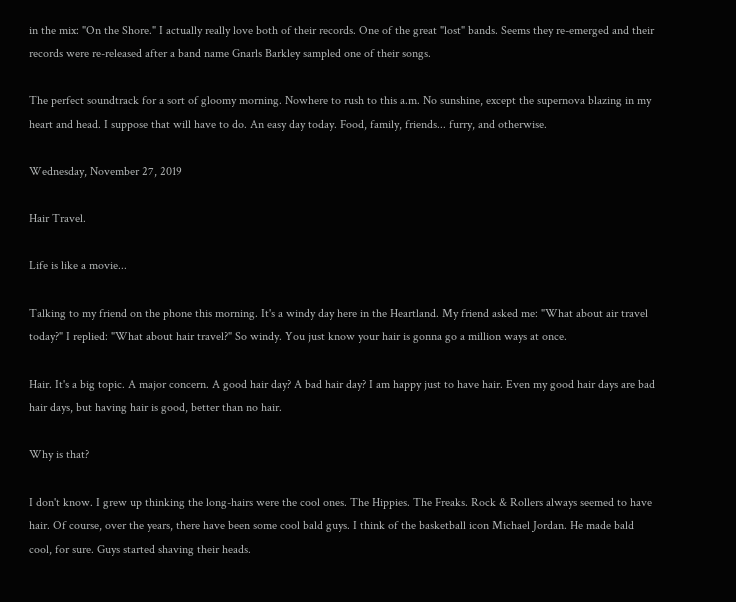in the mix: "On the Shore." I actually really love both of their records. One of the great "lost" bands. Seems they re-emerged and their records were re-released after a band name Gnarls Barkley sampled one of their songs.

The perfect soundtrack for a sort of gloomy morning. Nowhere to rush to this a.m. No sunshine, except the supernova blazing in my heart and head. I suppose that will have to do. An easy day today. Food, family, friends... furry, and otherwise.

Wednesday, November 27, 2019

Hair Travel.

Life is like a movie...

Talking to my friend on the phone this morning. It's a windy day here in the Heartland. My friend asked me: "What about air travel today?" I replied: "What about hair travel?" So windy. You just know your hair is gonna go a million ways at once.

Hair. It's a big topic. A major concern. A good hair day? A bad hair day? I am happy just to have hair. Even my good hair days are bad hair days, but having hair is good, better than no hair.

Why is that?

I don't know. I grew up thinking the long-hairs were the cool ones. The Hippies. The Freaks. Rock & Rollers always seemed to have hair. Of course, over the years, there have been some cool bald guys. I think of the basketball icon Michael Jordan. He made bald cool, for sure. Guys started shaving their heads.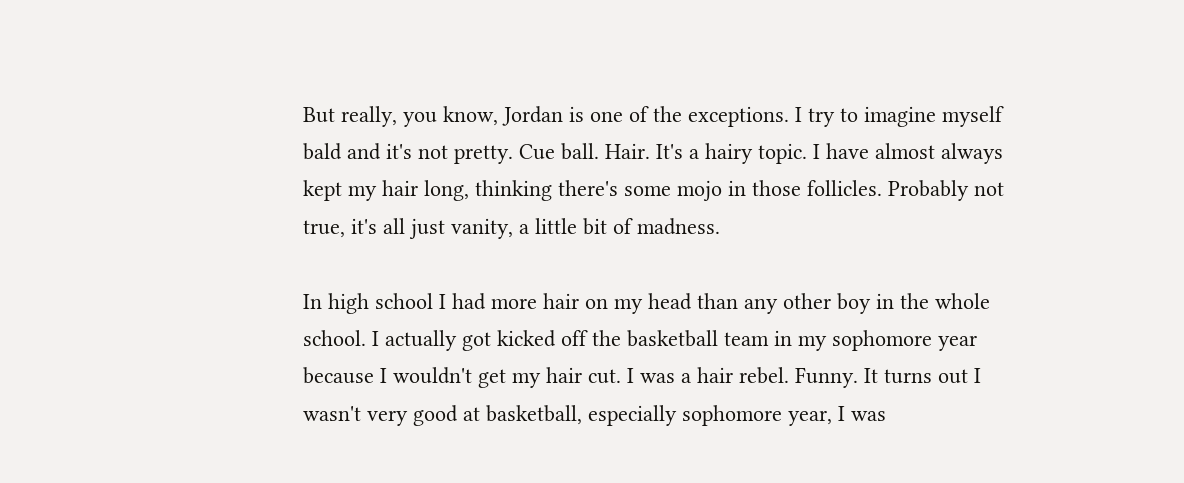But really, you know, Jordan is one of the exceptions. I try to imagine myself bald and it's not pretty. Cue ball. Hair. It's a hairy topic. I have almost always kept my hair long, thinking there's some mojo in those follicles. Probably not true, it's all just vanity, a little bit of madness.

In high school I had more hair on my head than any other boy in the whole school. I actually got kicked off the basketball team in my sophomore year because I wouldn't get my hair cut. I was a hair rebel. Funny. It turns out I wasn't very good at basketball, especially sophomore year, I was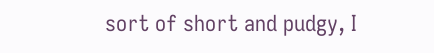sort of short and pudgy, I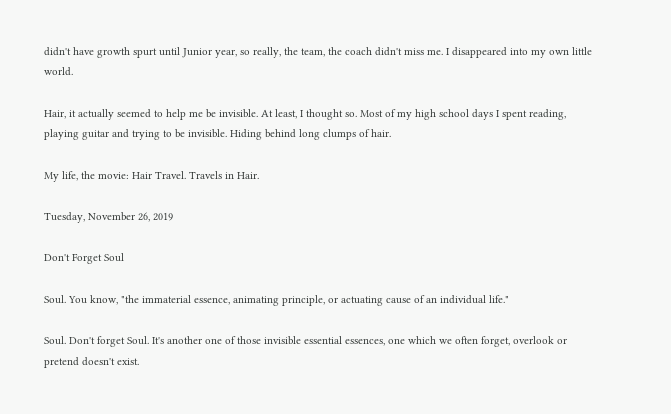didn't have growth spurt until Junior year, so really, the team, the coach didn't miss me. I disappeared into my own little world.

Hair, it actually seemed to help me be invisible. At least, I thought so. Most of my high school days I spent reading, playing guitar and trying to be invisible. Hiding behind long clumps of hair.

My life, the movie: Hair Travel. Travels in Hair.

Tuesday, November 26, 2019

Don't Forget Soul

Soul. You know, "the immaterial essence, animating principle, or actuating cause of an individual life."

Soul. Don't forget Soul. It's another one of those invisible essential essences, one which we often forget, overlook or pretend doesn't exist.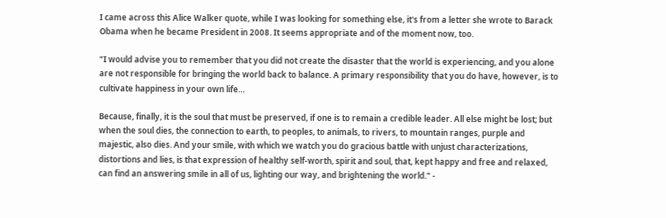I came across this Alice Walker quote, while I was looking for something else, it's from a letter she wrote to Barack Obama when he became President in 2008. It seems appropriate and of the moment now, too.

"I would advise you to remember that you did not create the disaster that the world is experiencing, and you alone are not responsible for bringing the world back to balance. A primary responsibility that you do have, however, is to cultivate happiness in your own life…

Because, finally, it is the soul that must be preserved, if one is to remain a credible leader. All else might be lost; but when the soul dies, the connection to earth, to peoples, to animals, to rivers, to mountain ranges, purple and majestic, also dies. And your smile, with which we watch you do gracious battle with unjust characterizations, distortions and lies, is that expression of healthy self-worth, spirit and soul, that, kept happy and free and relaxed, can find an answering smile in all of us, lighting our way, and brightening the world." -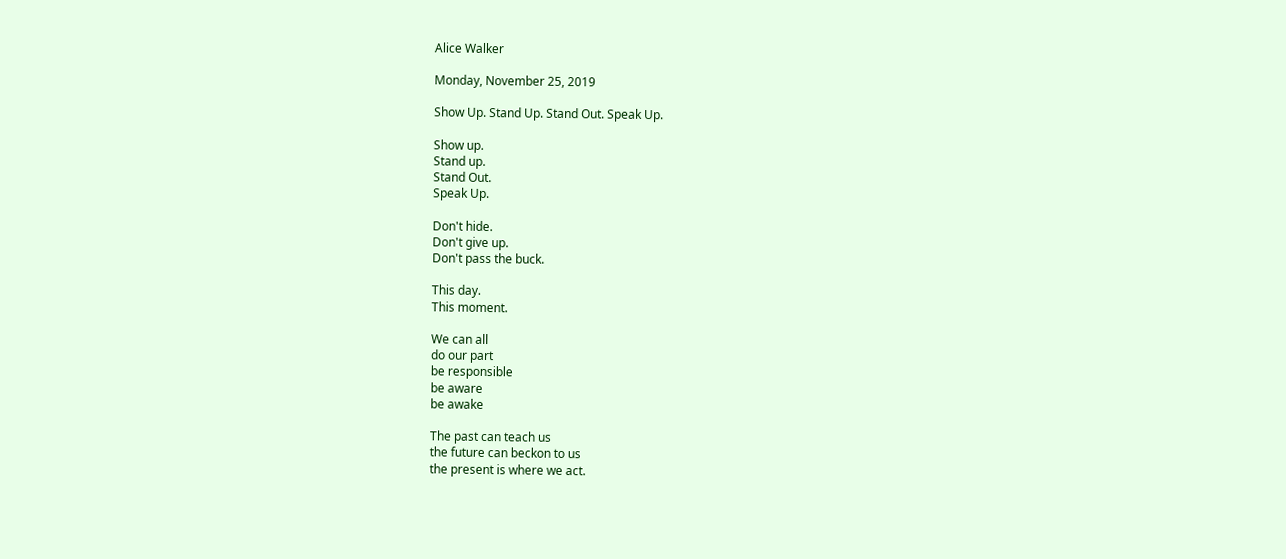Alice Walker

Monday, November 25, 2019

Show Up. Stand Up. Stand Out. Speak Up.

Show up.
Stand up.
Stand Out.
Speak Up.

Don't hide.
Don't give up.
Don't pass the buck.

This day.
This moment.

We can all
do our part
be responsible
be aware
be awake

The past can teach us
the future can beckon to us
the present is where we act.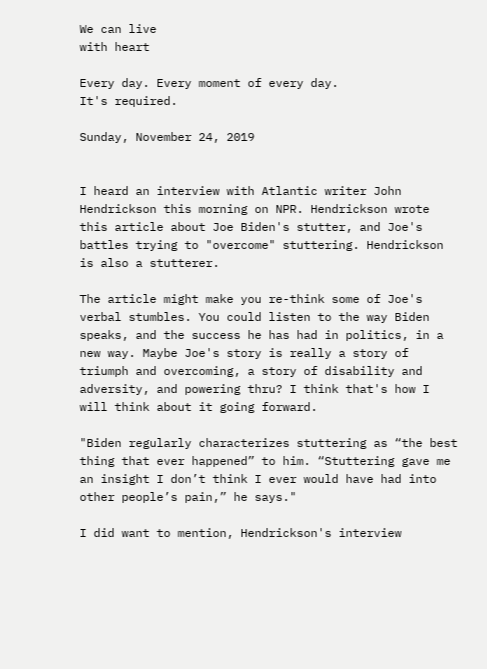We can live
with heart

Every day. Every moment of every day.
It's required.

Sunday, November 24, 2019


I heard an interview with Atlantic writer John Hendrickson this morning on NPR. Hendrickson wrote this article about Joe Biden's stutter, and Joe's battles trying to "overcome" stuttering. Hendrickson is also a stutterer.

The article might make you re-think some of Joe's verbal stumbles. You could listen to the way Biden speaks, and the success he has had in politics, in a new way. Maybe Joe's story is really a story of triumph and overcoming, a story of disability and adversity, and powering thru? I think that's how I will think about it going forward.

"Biden regularly characterizes stuttering as “the best thing that ever happened” to him. “Stuttering gave me an insight I don’t think I ever would have had into other people’s pain,” he says."

I did want to mention, Hendrickson's interview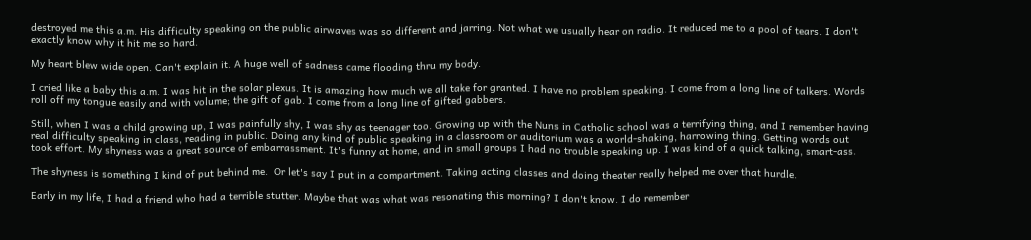destroyed me this a.m. His difficulty speaking on the public airwaves was so different and jarring. Not what we usually hear on radio. It reduced me to a pool of tears. I don't exactly know why it hit me so hard.

My heart blew wide open. Can't explain it. A huge well of sadness came flooding thru my body.

I cried like a baby this a.m. I was hit in the solar plexus. It is amazing how much we all take for granted. I have no problem speaking. I come from a long line of talkers. Words roll off my tongue easily and with volume; the gift of gab. I come from a long line of gifted gabbers.

Still, when I was a child growing up, I was painfully shy, I was shy as teenager too. Growing up with the Nuns in Catholic school was a terrifying thing, and I remember having real difficulty speaking in class, reading in public. Doing any kind of public speaking in a classroom or auditorium was a world-shaking, harrowing thing. Getting words out took effort. My shyness was a great source of embarrassment. It's funny at home, and in small groups I had no trouble speaking up. I was kind of a quick talking, smart-ass.

The shyness is something I kind of put behind me.  Or let's say I put in a compartment. Taking acting classes and doing theater really helped me over that hurdle.

Early in my life, I had a friend who had a terrible stutter. Maybe that was what was resonating this morning? I don't know. I do remember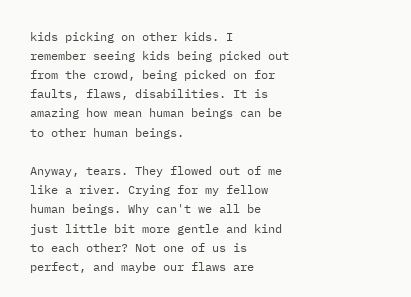kids picking on other kids. I remember seeing kids being picked out from the crowd, being picked on for faults, flaws, disabilities. It is amazing how mean human beings can be to other human beings.

Anyway, tears. They flowed out of me like a river. Crying for my fellow human beings. Why can't we all be just little bit more gentle and kind to each other? Not one of us is perfect, and maybe our flaws are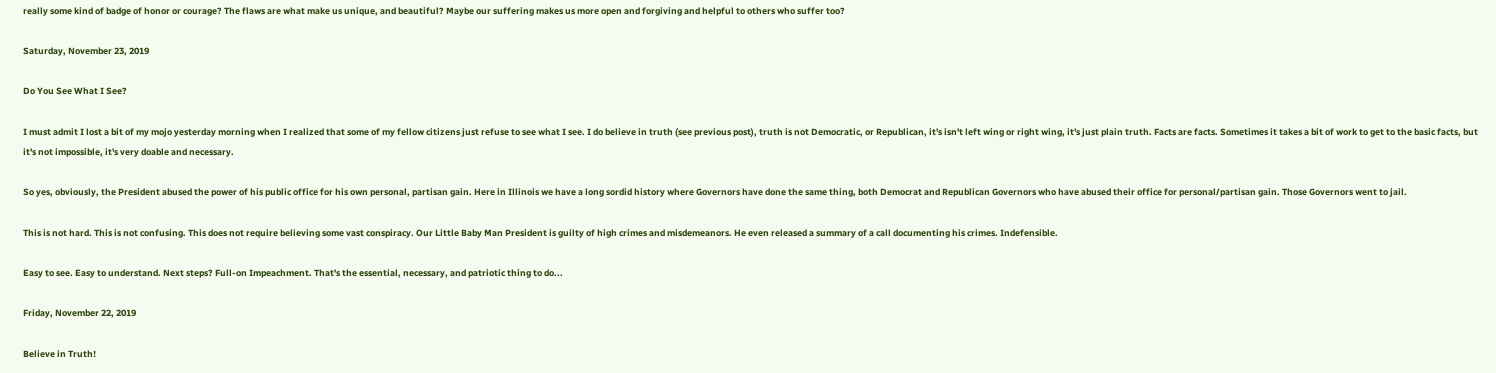really some kind of badge of honor or courage? The flaws are what make us unique, and beautiful? Maybe our suffering makes us more open and forgiving and helpful to others who suffer too?

Saturday, November 23, 2019

Do You See What I See?

I must admit I lost a bit of my mojo yesterday morning when I realized that some of my fellow citizens just refuse to see what I see. I do believe in truth (see previous post), truth is not Democratic, or Republican, it's isn't left wing or right wing, it's just plain truth. Facts are facts. Sometimes it takes a bit of work to get to the basic facts, but it's not impossible, it's very doable and necessary.

So yes, obviously, the President abused the power of his public office for his own personal, partisan gain. Here in Illinois we have a long sordid history where Governors have done the same thing, both Democrat and Republican Governors who have abused their office for personal/partisan gain. Those Governors went to jail.

This is not hard. This is not confusing. This does not require believing some vast conspiracy. Our Little Baby Man President is guilty of high crimes and misdemeanors. He even released a summary of a call documenting his crimes. Indefensible.

Easy to see. Easy to understand. Next steps? Full-on Impeachment. That's the essential, necessary, and patriotic thing to do...

Friday, November 22, 2019

Believe in Truth!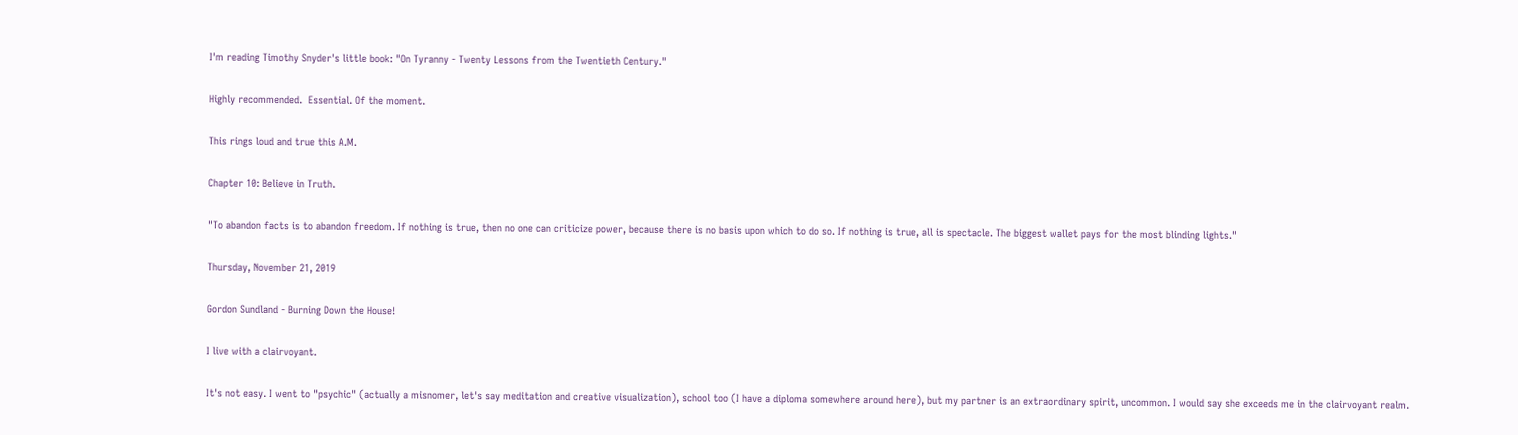I'm reading Timothy Snyder's little book: "On Tyranny - Twenty Lessons from the Twentieth Century."

Highly recommended.  Essential. Of the moment.

This rings loud and true this A.M.

Chapter 10: Believe in Truth.

"To abandon facts is to abandon freedom. If nothing is true, then no one can criticize power, because there is no basis upon which to do so. If nothing is true, all is spectacle. The biggest wallet pays for the most blinding lights."

Thursday, November 21, 2019

Gordon Sundland - Burning Down the House!

I live with a clairvoyant.

It's not easy. I went to "psychic" (actually a misnomer, let's say meditation and creative visualization), school too (I have a diploma somewhere around here), but my partner is an extraordinary spirit, uncommon. I would say she exceeds me in the clairvoyant realm.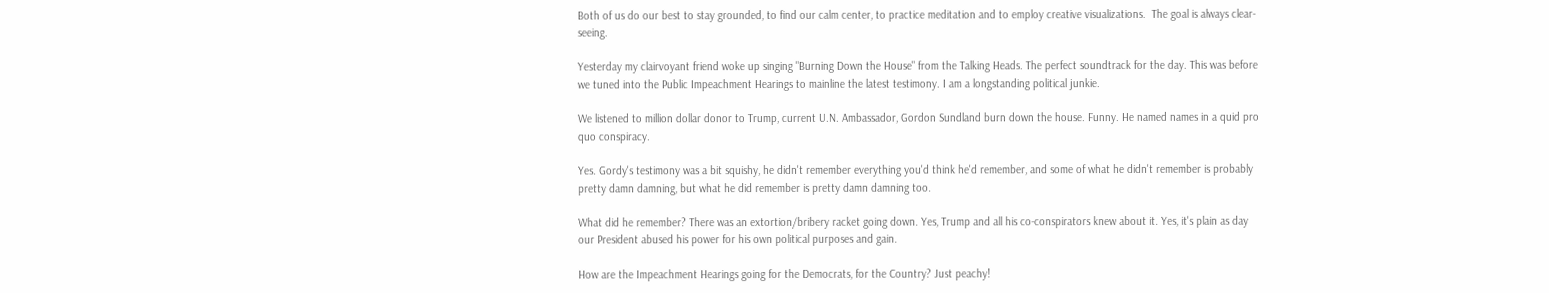Both of us do our best to stay grounded, to find our calm center, to practice meditation and to employ creative visualizations.  The goal is always clear-seeing.

Yesterday my clairvoyant friend woke up singing "Burning Down the House" from the Talking Heads. The perfect soundtrack for the day. This was before we tuned into the Public Impeachment Hearings to mainline the latest testimony. I am a longstanding political junkie.

We listened to million dollar donor to Trump, current U.N. Ambassador, Gordon Sundland burn down the house. Funny. He named names in a quid pro quo conspiracy.

Yes. Gordy's testimony was a bit squishy, he didn't remember everything you'd think he'd remember, and some of what he didn't remember is probably pretty damn damning, but what he did remember is pretty damn damning too.

What did he remember? There was an extortion/bribery racket going down. Yes, Trump and all his co-conspirators knew about it. Yes, it's plain as day our President abused his power for his own political purposes and gain.

How are the Impeachment Hearings going for the Democrats, for the Country? Just peachy!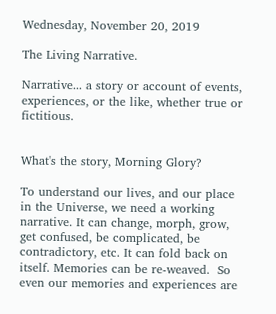Wednesday, November 20, 2019

The Living Narrative.

Narrative... a story or account of events, experiences, or the like, whether true or fictitious.


What's the story, Morning Glory?

To understand our lives, and our place in the Universe, we need a working narrative. It can change, morph, grow, get confused, be complicated, be contradictory, etc. It can fold back on itself. Memories can be re-weaved.  So even our memories and experiences are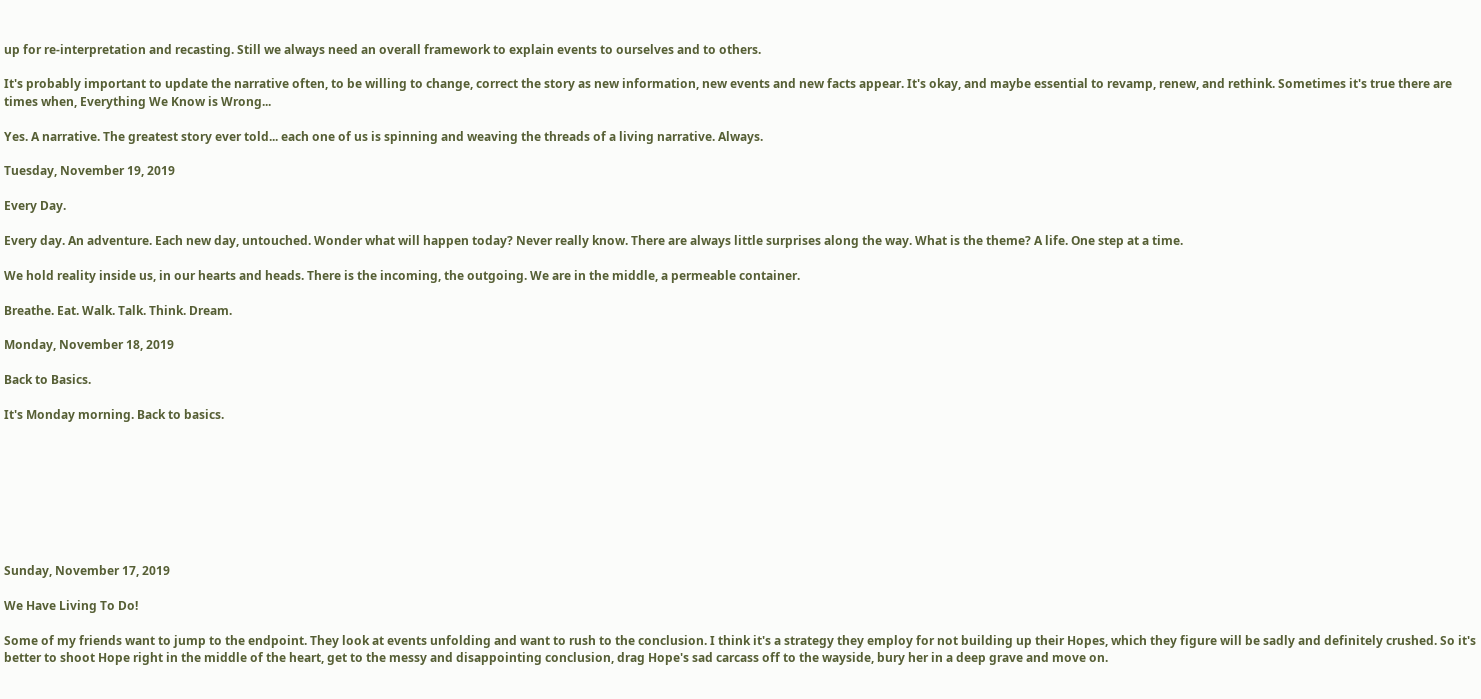up for re-interpretation and recasting. Still we always need an overall framework to explain events to ourselves and to others.

It's probably important to update the narrative often, to be willing to change, correct the story as new information, new events and new facts appear. It's okay, and maybe essential to revamp, renew, and rethink. Sometimes it's true there are times when, Everything We Know is Wrong...

Yes. A narrative. The greatest story ever told... each one of us is spinning and weaving the threads of a living narrative. Always.

Tuesday, November 19, 2019

Every Day.

Every day. An adventure. Each new day, untouched. Wonder what will happen today? Never really know. There are always little surprises along the way. What is the theme? A life. One step at a time.

We hold reality inside us, in our hearts and heads. There is the incoming, the outgoing. We are in the middle, a permeable container.

Breathe. Eat. Walk. Talk. Think. Dream.

Monday, November 18, 2019

Back to Basics.

It's Monday morning. Back to basics.








Sunday, November 17, 2019

We Have Living To Do!

Some of my friends want to jump to the endpoint. They look at events unfolding and want to rush to the conclusion. I think it's a strategy they employ for not building up their Hopes, which they figure will be sadly and definitely crushed. So it's better to shoot Hope right in the middle of the heart, get to the messy and disappointing conclusion, drag Hope's sad carcass off to the wayside, bury her in a deep grave and move on.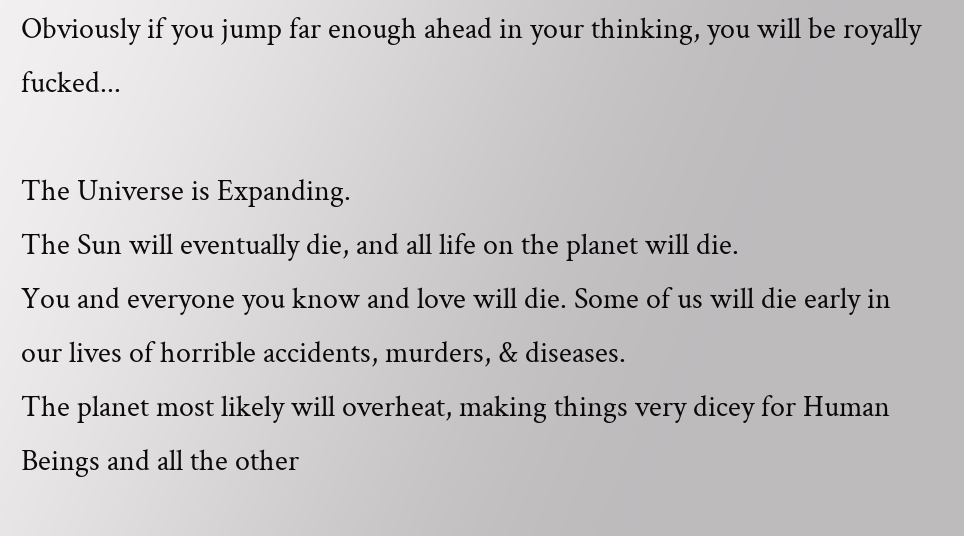Obviously if you jump far enough ahead in your thinking, you will be royally fucked...

The Universe is Expanding.
The Sun will eventually die, and all life on the planet will die.
You and everyone you know and love will die. Some of us will die early in our lives of horrible accidents, murders, & diseases.
The planet most likely will overheat, making things very dicey for Human Beings and all the other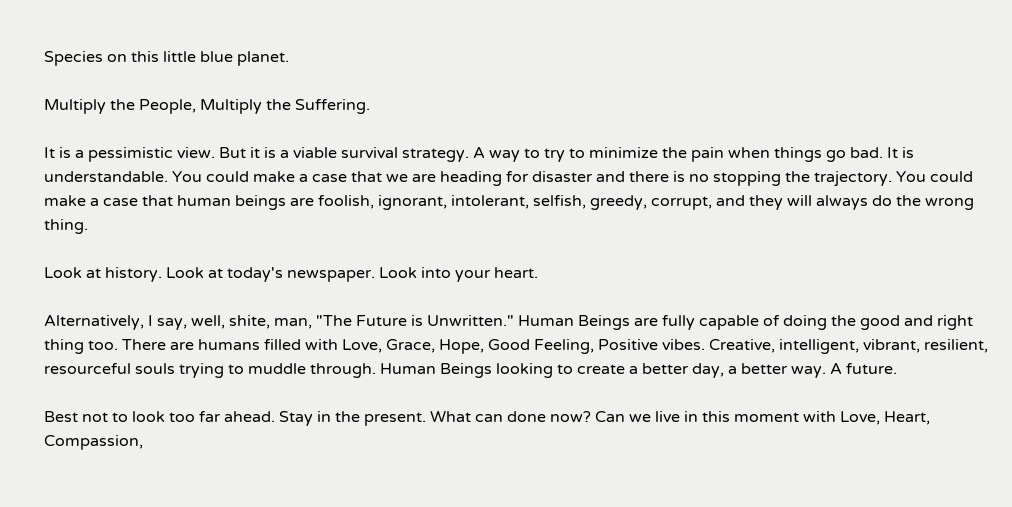Species on this little blue planet.

Multiply the People, Multiply the Suffering.

It is a pessimistic view. But it is a viable survival strategy. A way to try to minimize the pain when things go bad. It is understandable. You could make a case that we are heading for disaster and there is no stopping the trajectory. You could make a case that human beings are foolish, ignorant, intolerant, selfish, greedy, corrupt, and they will always do the wrong thing.

Look at history. Look at today's newspaper. Look into your heart.

Alternatively, I say, well, shite, man, "The Future is Unwritten." Human Beings are fully capable of doing the good and right thing too. There are humans filled with Love, Grace, Hope, Good Feeling, Positive vibes. Creative, intelligent, vibrant, resilient, resourceful souls trying to muddle through. Human Beings looking to create a better day, a better way. A future.

Best not to look too far ahead. Stay in the present. What can done now? Can we live in this moment with Love, Heart, Compassion,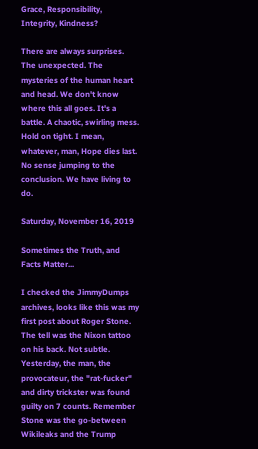Grace, Responsibility, Integrity, Kindness?

There are always surprises. The unexpected. The mysteries of the human heart and head. We don't know where this all goes. It's a battle. A chaotic, swirling mess. Hold on tight. I mean, whatever, man, Hope dies last. No sense jumping to the conclusion. We have living to do.

Saturday, November 16, 2019

Sometimes the Truth, and Facts Matter...

I checked the JimmyDumps archives, looks like this was my first post about Roger Stone. The tell was the Nixon tattoo on his back. Not subtle. Yesterday, the man, the provocateur, the "rat-fucker" and dirty trickster was found guilty on 7 counts. Remember Stone was the go-between Wikileaks and the Trump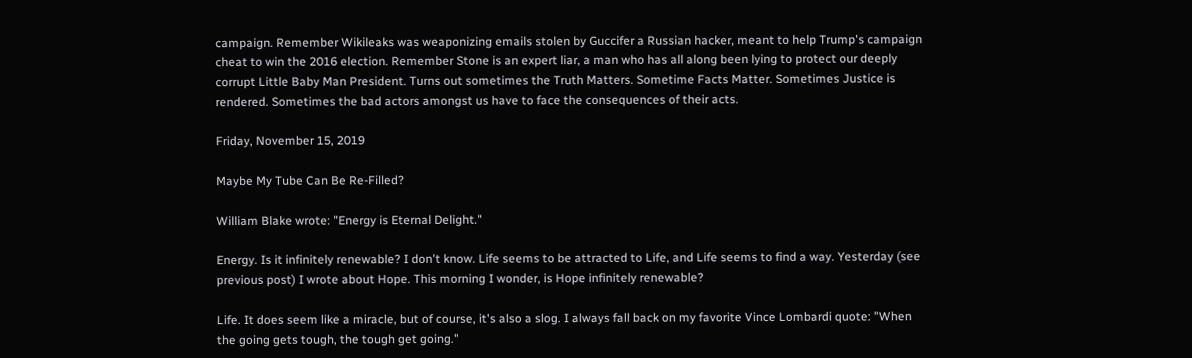campaign. Remember Wikileaks was weaponizing emails stolen by Guccifer a Russian hacker, meant to help Trump's campaign cheat to win the 2016 election. Remember Stone is an expert liar, a man who has all along been lying to protect our deeply corrupt Little Baby Man President. Turns out sometimes the Truth Matters. Sometime Facts Matter. Sometimes Justice is rendered. Sometimes the bad actors amongst us have to face the consequences of their acts.

Friday, November 15, 2019

Maybe My Tube Can Be Re-Filled?

William Blake wrote: "Energy is Eternal Delight."

Energy. Is it infinitely renewable? I don't know. Life seems to be attracted to Life, and Life seems to find a way. Yesterday (see previous post) I wrote about Hope. This morning I wonder, is Hope infinitely renewable?

Life. It does seem like a miracle, but of course, it's also a slog. I always fall back on my favorite Vince Lombardi quote: "When the going gets tough, the tough get going."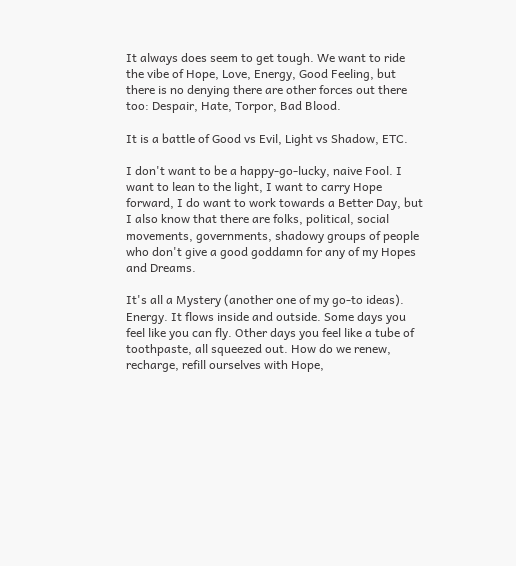It always does seem to get tough. We want to ride the vibe of Hope, Love, Energy, Good Feeling, but there is no denying there are other forces out there too: Despair, Hate, Torpor, Bad Blood.

It is a battle of Good vs Evil, Light vs Shadow, ETC.

I don't want to be a happy-go-lucky, naive Fool. I want to lean to the light, I want to carry Hope forward, I do want to work towards a Better Day, but I also know that there are folks, political, social movements, governments, shadowy groups of people who don't give a good goddamn for any of my Hopes and Dreams.

It's all a Mystery (another one of my go-to ideas). Energy. It flows inside and outside. Some days you feel like you can fly. Other days you feel like a tube of toothpaste, all squeezed out. How do we renew, recharge, refill ourselves with Hope,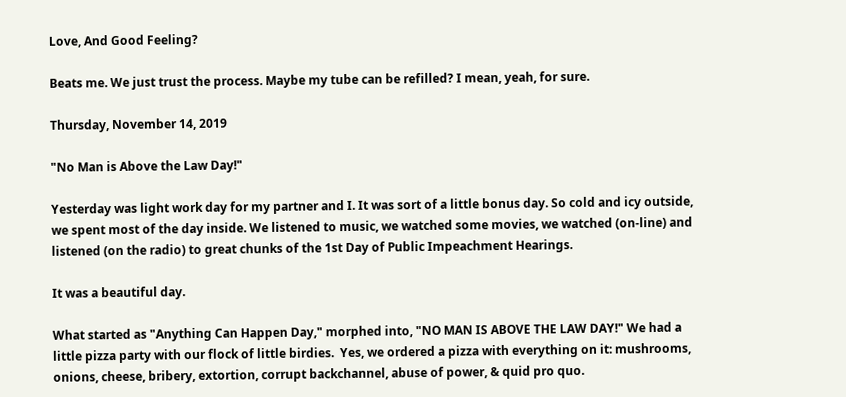Love, And Good Feeling?

Beats me. We just trust the process. Maybe my tube can be refilled? I mean, yeah, for sure.

Thursday, November 14, 2019

"No Man is Above the Law Day!"

Yesterday was light work day for my partner and I. It was sort of a little bonus day. So cold and icy outside, we spent most of the day inside. We listened to music, we watched some movies, we watched (on-line) and listened (on the radio) to great chunks of the 1st Day of Public Impeachment Hearings.

It was a beautiful day.

What started as "Anything Can Happen Day," morphed into, "NO MAN IS ABOVE THE LAW DAY!" We had a little pizza party with our flock of little birdies.  Yes, we ordered a pizza with everything on it: mushrooms, onions, cheese, bribery, extortion, corrupt backchannel, abuse of power, & quid pro quo.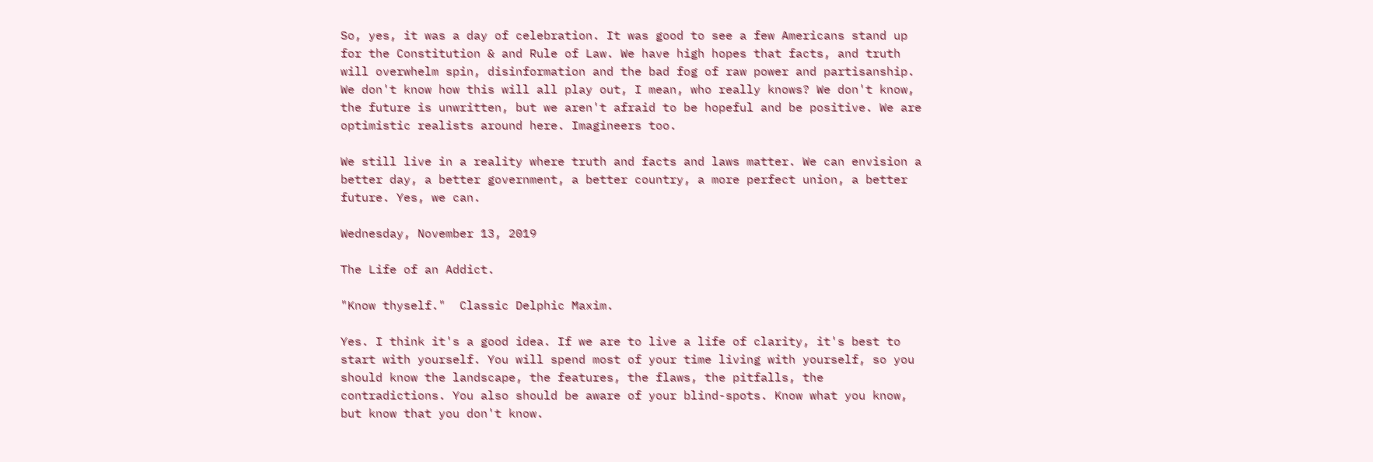So, yes, it was a day of celebration. It was good to see a few Americans stand up for the Constitution & and Rule of Law. We have high hopes that facts, and truth will overwhelm spin, disinformation and the bad fog of raw power and partisanship. We don't know how this will all play out, I mean, who really knows? We don't know, the future is unwritten, but we aren't afraid to be hopeful and be positive. We are optimistic realists around here. Imagineers too.

We still live in a reality where truth and facts and laws matter. We can envision a better day, a better government, a better country, a more perfect union, a better future. Yes, we can.

Wednesday, November 13, 2019

The Life of an Addict.

"Know thyself."  Classic Delphic Maxim.

Yes. I think it's a good idea. If we are to live a life of clarity, it's best to start with yourself. You will spend most of your time living with yourself, so you should know the landscape, the features, the flaws, the pitfalls, the contradictions. You also should be aware of your blind-spots. Know what you know, but know that you don't know.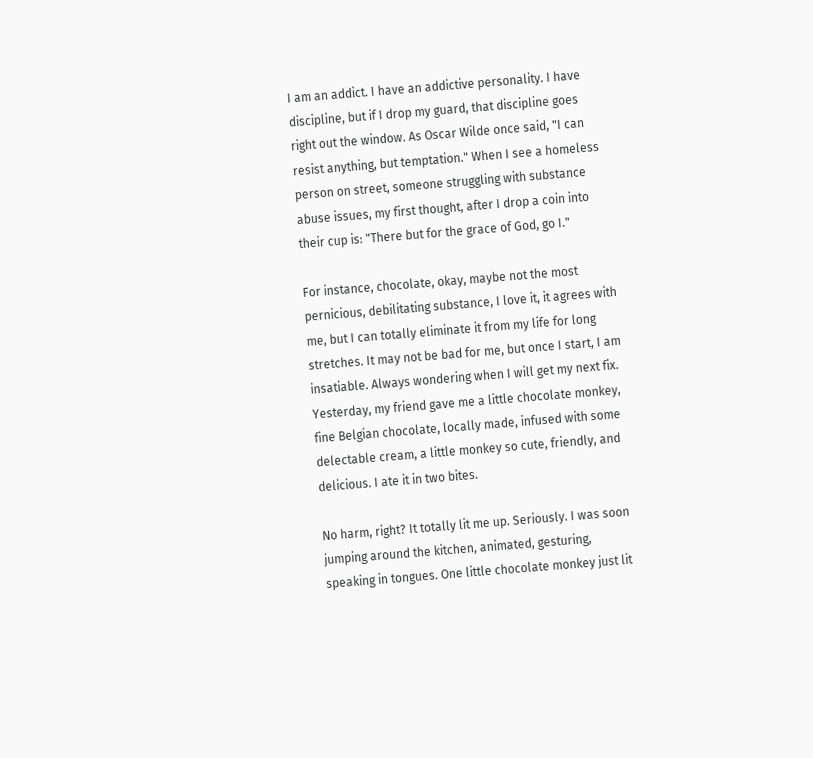I am an addict. I have an addictive personality. I have discipline, but if I drop my guard, that discipline goes right out the window. As Oscar Wilde once said, "I can resist anything, but temptation." When I see a homeless person on street, someone struggling with substance abuse issues, my first thought, after I drop a coin into their cup is: "There but for the grace of God, go I."

For instance, chocolate, okay, maybe not the most pernicious, debilitating substance, I love it, it agrees with me, but I can totally eliminate it from my life for long stretches. It may not be bad for me, but once I start, I am insatiable. Always wondering when I will get my next fix. Yesterday, my friend gave me a little chocolate monkey, fine Belgian chocolate, locally made, infused with some delectable cream, a little monkey so cute, friendly, and delicious. I ate it in two bites.

No harm, right? It totally lit me up. Seriously. I was soon jumping around the kitchen, animated, gesturing, speaking in tongues. One little chocolate monkey just lit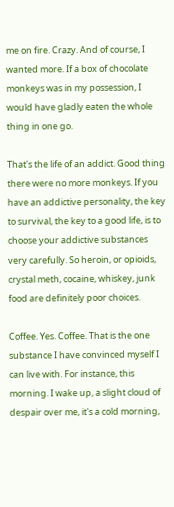me on fire. Crazy. And of course, I wanted more. If a box of chocolate monkeys was in my possession, I would have gladly eaten the whole thing in one go.

That's the life of an addict. Good thing there were no more monkeys. If you have an addictive personality, the key to survival, the key to a good life, is to choose your addictive substances very carefully. So heroin, or opioids, crystal meth, cocaine, whiskey, junk food are definitely poor choices.

Coffee. Yes. Coffee. That is the one substance I have convinced myself I can live with. For instance, this morning. I wake up, a slight cloud of despair over me, it's a cold morning,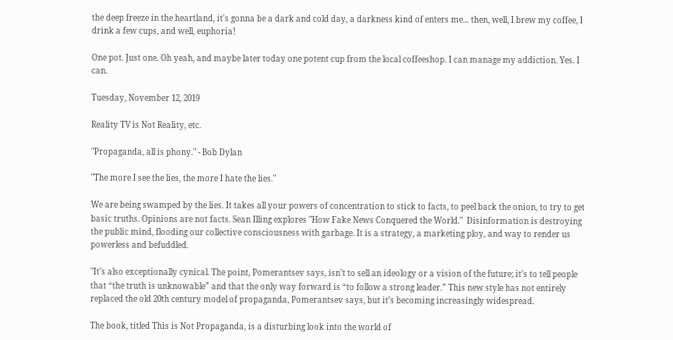the deep freeze in the heartland, it's gonna be a dark and cold day, a darkness kind of enters me... then, well, I brew my coffee, I drink a few cups, and well, euphoria!

One pot. Just one. Oh yeah, and maybe later today one potent cup from the local coffeeshop. I can manage my addiction. Yes. I can.

Tuesday, November 12, 2019

Reality TV is Not Reality, etc.

"Propaganda, all is phony." - Bob Dylan

"The more I see the lies, the more I hate the lies."

We are being swamped by the lies. It takes all your powers of concentration to stick to facts, to peel back the onion, to try to get basic truths. Opinions are not facts. Sean Illing explores "How Fake News Conquered the World."  Disinformation is destroying the public mind, flooding our collective consciousness with garbage. It is a strategy, a marketing ploy, and way to render us powerless and befuddled.

"It’s also exceptionally cynical. The point, Pomerantsev says, isn’t to sell an ideology or a vision of the future; it’s to tell people that “the truth is unknowable” and that the only way forward is “to follow a strong leader.” This new style has not entirely replaced the old 20th century model of propaganda, Pomerantsev says, but it’s becoming increasingly widespread.

The book, titled This is Not Propaganda, is a disturbing look into the world of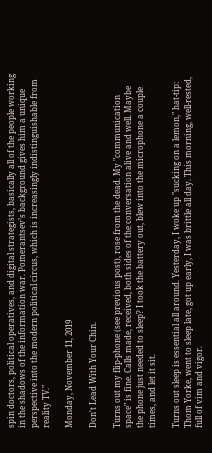spin doctors, political operatives, and digital strategists, basically all of the people working in the shadows of the information war. Pomerantsev’s background gives him a unique perspective into the modern political circus, which is increasingly indistinguishable from reality TV."

Monday, November 11, 2019

Don't Lead With Your Chin.

Turns out my flip-phone (see previous post), rose from the dead. My "communication space" is fine. Calls made, received, both sides of the conversation alive and well. Maybe the phone just needed to sleep? I took the battery out, blew into the microphone a couple times, and let it sit.

Turns out sleep is essential all around. Yesterday, I woke up "sucking on a lemon," hat-tip: Thom Yorke, went to sleep late, got up early, I was brittle all day. This morning, well-rested, full of vim and vigor.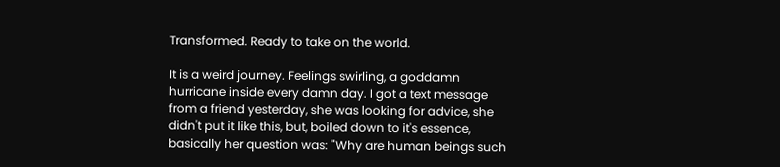Transformed. Ready to take on the world.

It is a weird journey. Feelings swirling, a goddamn hurricane inside every damn day. I got a text message from a friend yesterday, she was looking for advice, she didn't put it like this, but, boiled down to it's essence, basically her question was: "Why are human beings such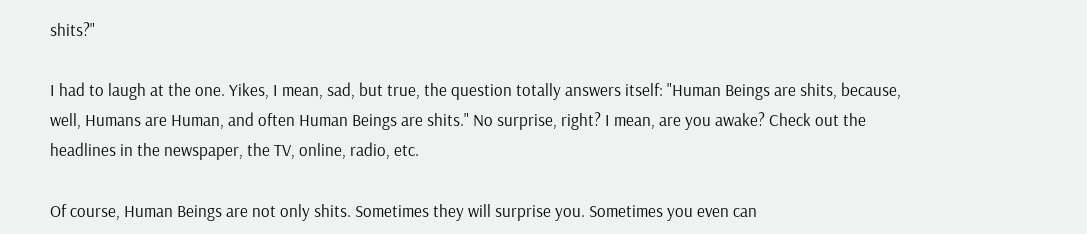shits?"

I had to laugh at the one. Yikes, I mean, sad, but true, the question totally answers itself: "Human Beings are shits, because, well, Humans are Human, and often Human Beings are shits." No surprise, right? I mean, are you awake? Check out the headlines in the newspaper, the TV, online, radio, etc.

Of course, Human Beings are not only shits. Sometimes they will surprise you. Sometimes you even can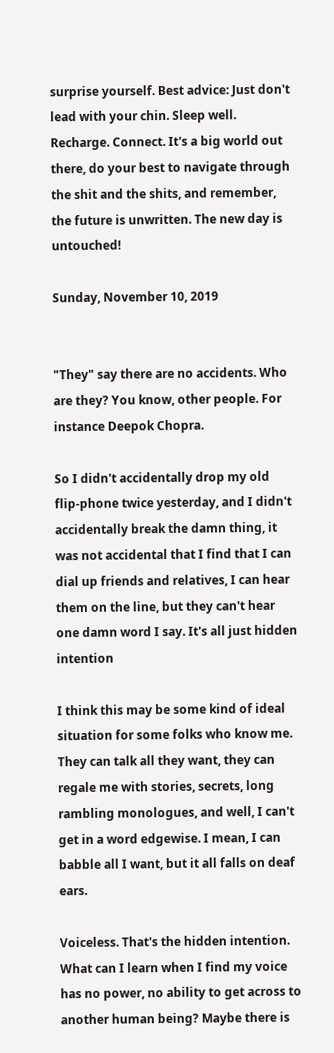surprise yourself. Best advice: Just don't lead with your chin. Sleep well. Recharge. Connect. It's a big world out there, do your best to navigate through the shit and the shits, and remember, the future is unwritten. The new day is untouched!

Sunday, November 10, 2019


"They" say there are no accidents. Who are they? You know, other people. For instance Deepok Chopra.

So I didn't accidentally drop my old flip-phone twice yesterday, and I didn't accidentally break the damn thing, it was not accidental that I find that I can dial up friends and relatives, I can hear them on the line, but they can't hear one damn word I say. It's all just hidden intention

I think this may be some kind of ideal situation for some folks who know me. They can talk all they want, they can regale me with stories, secrets, long rambling monologues, and well, I can't get in a word edgewise. I mean, I can babble all I want, but it all falls on deaf ears.

Voiceless. That's the hidden intention. What can I learn when I find my voice has no power, no ability to get across to another human being? Maybe there is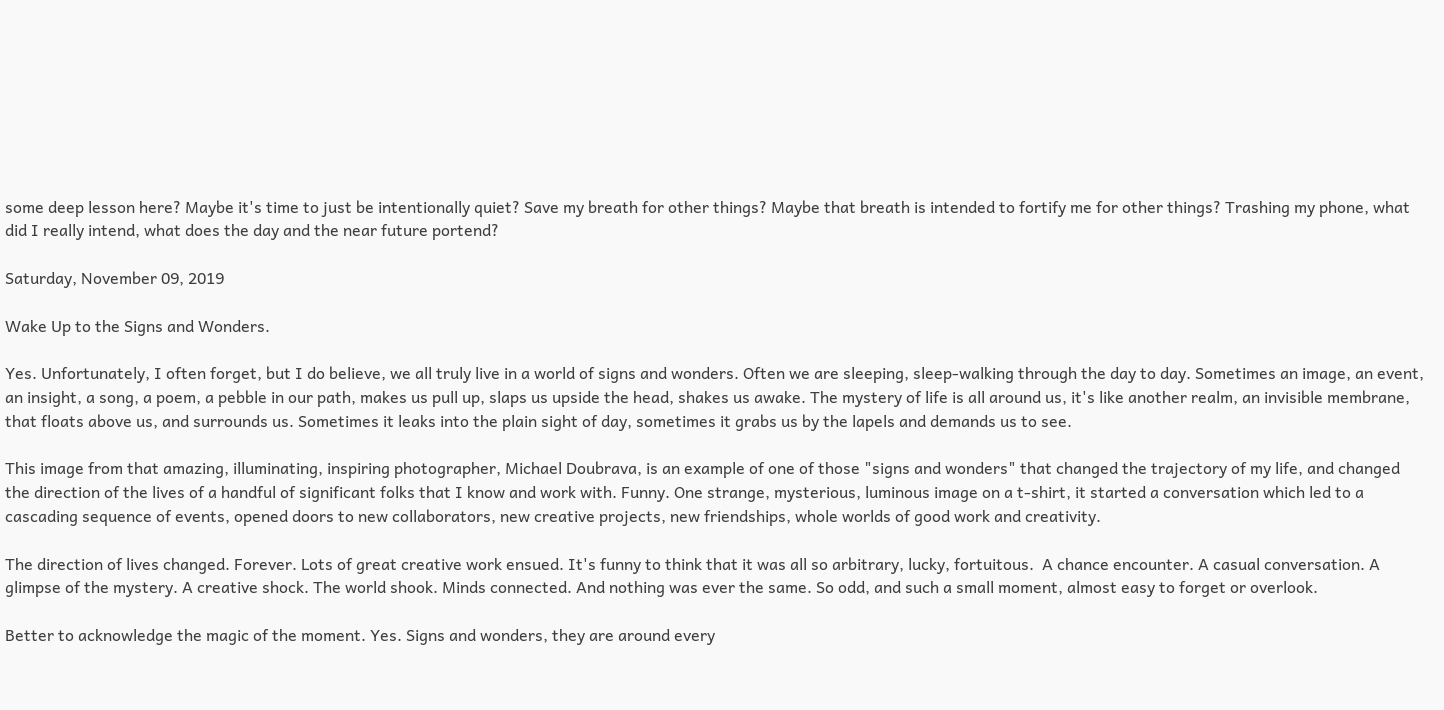some deep lesson here? Maybe it's time to just be intentionally quiet? Save my breath for other things? Maybe that breath is intended to fortify me for other things? Trashing my phone, what did I really intend, what does the day and the near future portend?

Saturday, November 09, 2019

Wake Up to the Signs and Wonders.

Yes. Unfortunately, I often forget, but I do believe, we all truly live in a world of signs and wonders. Often we are sleeping, sleep-walking through the day to day. Sometimes an image, an event, an insight, a song, a poem, a pebble in our path, makes us pull up, slaps us upside the head, shakes us awake. The mystery of life is all around us, it's like another realm, an invisible membrane, that floats above us, and surrounds us. Sometimes it leaks into the plain sight of day, sometimes it grabs us by the lapels and demands us to see.

This image from that amazing, illuminating, inspiring photographer, Michael Doubrava, is an example of one of those "signs and wonders" that changed the trajectory of my life, and changed the direction of the lives of a handful of significant folks that I know and work with. Funny. One strange, mysterious, luminous image on a t-shirt, it started a conversation which led to a cascading sequence of events, opened doors to new collaborators, new creative projects, new friendships, whole worlds of good work and creativity.

The direction of lives changed. Forever. Lots of great creative work ensued. It's funny to think that it was all so arbitrary, lucky, fortuitous.  A chance encounter. A casual conversation. A glimpse of the mystery. A creative shock. The world shook. Minds connected. And nothing was ever the same. So odd, and such a small moment, almost easy to forget or overlook.

Better to acknowledge the magic of the moment. Yes. Signs and wonders, they are around every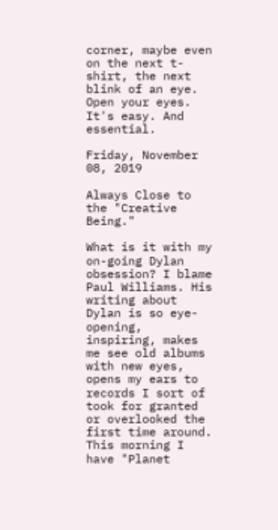corner, maybe even on the next t-shirt, the next blink of an eye. Open your eyes. It's easy. And essential.

Friday, November 08, 2019

Always Close to the "Creative Being."

What is it with my on-going Dylan obsession? I blame Paul Williams. His writing about Dylan is so eye-opening, inspiring, makes me see old albums with new eyes, opens my ears to records I sort of took for granted or overlooked the first time around. This morning I have "Planet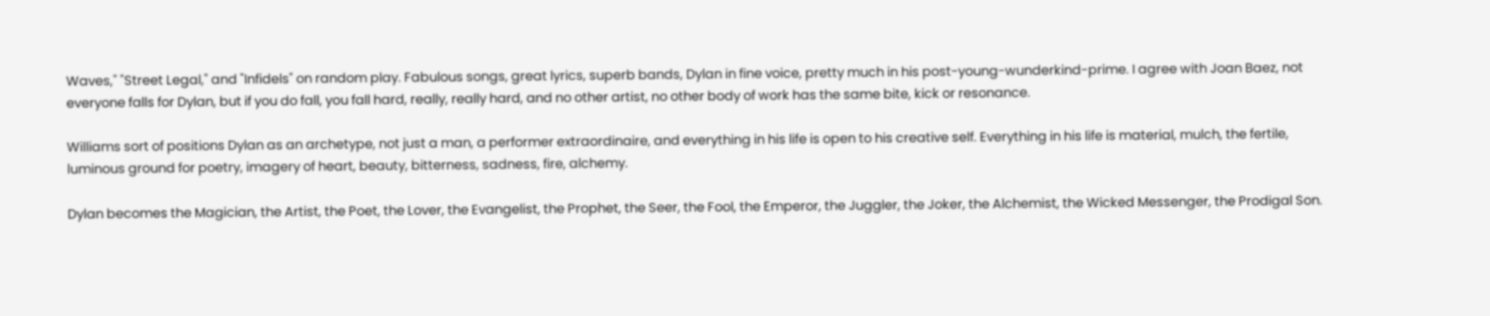Waves," "Street Legal," and "Infidels" on random play. Fabulous songs, great lyrics, superb bands, Dylan in fine voice, pretty much in his post-young-wunderkind-prime. I agree with Joan Baez, not everyone falls for Dylan, but if you do fall, you fall hard, really, really hard, and no other artist, no other body of work has the same bite, kick or resonance.

Williams sort of positions Dylan as an archetype, not just a man, a performer extraordinaire, and everything in his life is open to his creative self. Everything in his life is material, mulch, the fertile, luminous ground for poetry, imagery of heart, beauty, bitterness, sadness, fire, alchemy.

Dylan becomes the Magician, the Artist, the Poet, the Lover, the Evangelist, the Prophet, the Seer, the Fool, the Emperor, the Juggler, the Joker, the Alchemist, the Wicked Messenger, the Prodigal Son.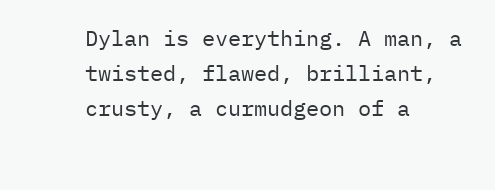Dylan is everything. A man, a twisted, flawed, brilliant, crusty, a curmudgeon of a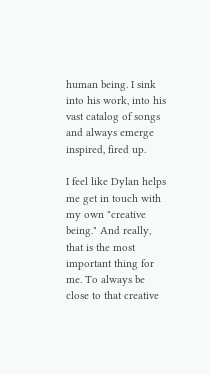human being. I sink into his work, into his vast catalog of songs and always emerge inspired, fired up.

I feel like Dylan helps me get in touch with my own "creative being." And really, that is the most important thing for me. To always be close to that creative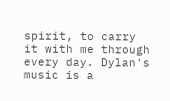spirit, to carry it with me through every day. Dylan's music is a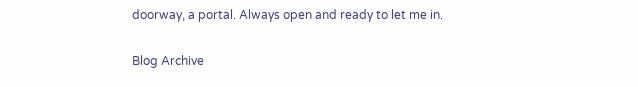doorway, a portal. Always open and ready to let me in.

Blog Archive